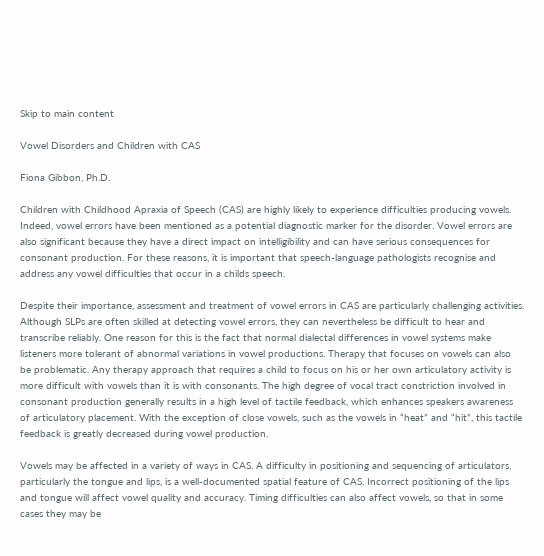Skip to main content

Vowel Disorders and Children with CAS

Fiona Gibbon, Ph.D.

Children with Childhood Apraxia of Speech (CAS) are highly likely to experience difficulties producing vowels. Indeed, vowel errors have been mentioned as a potential diagnostic marker for the disorder. Vowel errors are also significant because they have a direct impact on intelligibility and can have serious consequences for consonant production. For these reasons, it is important that speech-language pathologists recognise and address any vowel difficulties that occur in a childs speech.

Despite their importance, assessment and treatment of vowel errors in CAS are particularly challenging activities. Although SLPs are often skilled at detecting vowel errors, they can nevertheless be difficult to hear and transcribe reliably. One reason for this is the fact that normal dialectal differences in vowel systems make listeners more tolerant of abnormal variations in vowel productions. Therapy that focuses on vowels can also be problematic. Any therapy approach that requires a child to focus on his or her own articulatory activity is more difficult with vowels than it is with consonants. The high degree of vocal tract constriction involved in consonant production generally results in a high level of tactile feedback, which enhances speakers awareness of articulatory placement. With the exception of close vowels, such as the vowels in “heat” and “hit”, this tactile feedback is greatly decreased during vowel production.

Vowels may be affected in a variety of ways in CAS. A difficulty in positioning and sequencing of articulators, particularly the tongue and lips, is a well-documented spatial feature of CAS. Incorrect positioning of the lips and tongue will affect vowel quality and accuracy. Timing difficulties can also affect vowels, so that in some cases they may be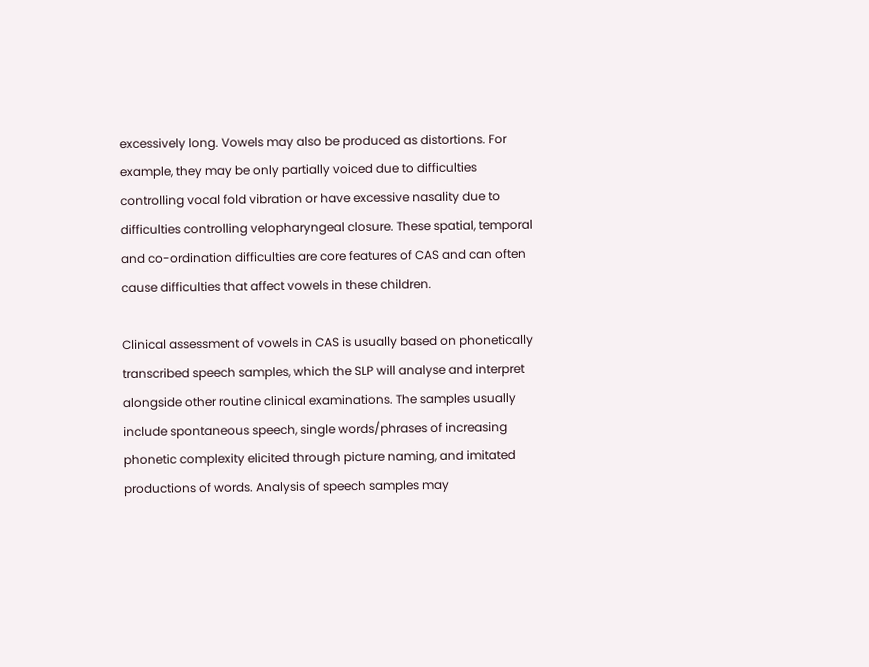excessively long. Vowels may also be produced as distortions. For example, they may be only partially voiced due to difficulties controlling vocal fold vibration or have excessive nasality due to difficulties controlling velopharyngeal closure. These spatial, temporal and co-ordination difficulties are core features of CAS and can often cause difficulties that affect vowels in these children.

Clinical assessment of vowels in CAS is usually based on phonetically transcribed speech samples, which the SLP will analyse and interpret alongside other routine clinical examinations. The samples usually include spontaneous speech, single words/phrases of increasing phonetic complexity elicited through picture naming, and imitated productions of words. Analysis of speech samples may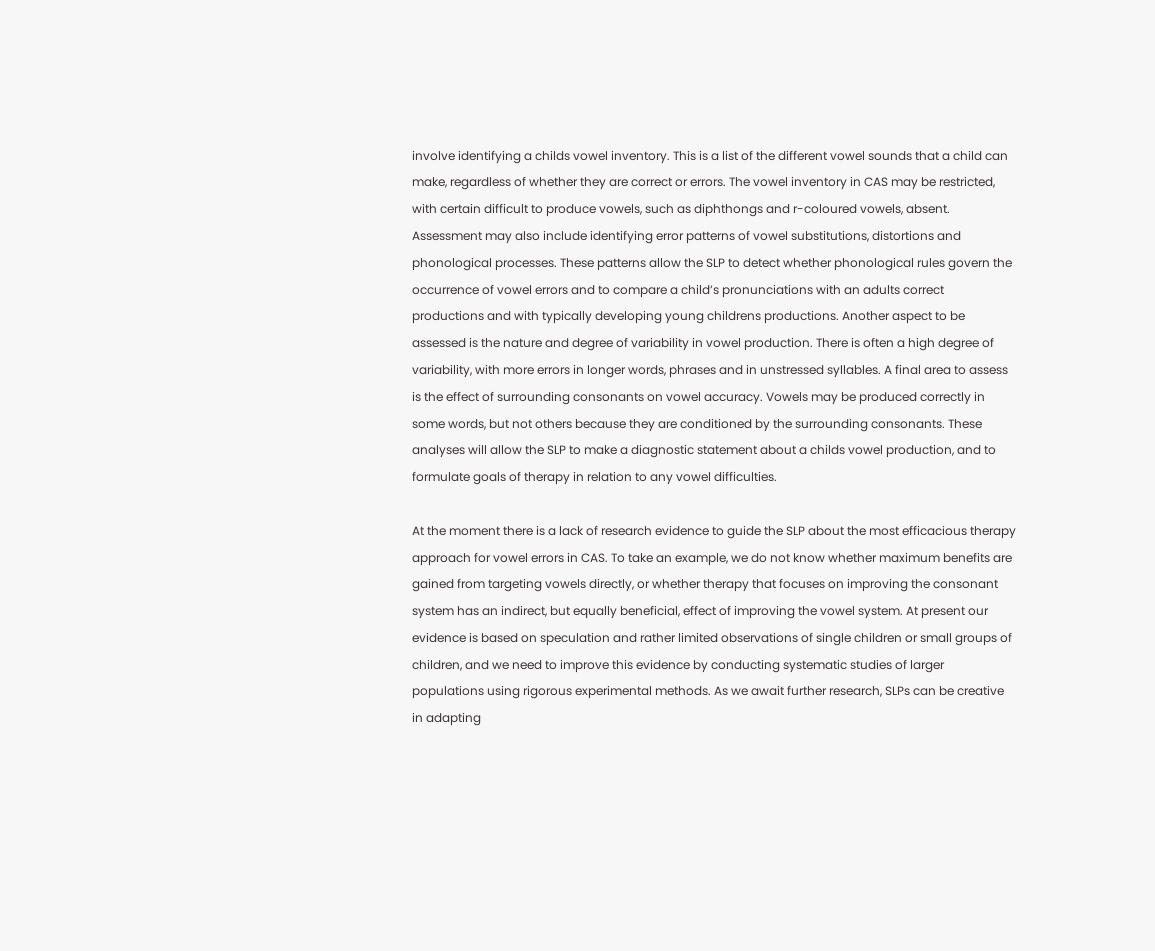involve identifying a childs vowel inventory. This is a list of the different vowel sounds that a child can make, regardless of whether they are correct or errors. The vowel inventory in CAS may be restricted, with certain difficult to produce vowels, such as diphthongs and r-coloured vowels, absent. Assessment may also include identifying error patterns of vowel substitutions, distortions and phonological processes. These patterns allow the SLP to detect whether phonological rules govern the occurrence of vowel errors and to compare a child’s pronunciations with an adults correct productions and with typically developing young childrens productions. Another aspect to be assessed is the nature and degree of variability in vowel production. There is often a high degree of variability, with more errors in longer words, phrases and in unstressed syllables. A final area to assess is the effect of surrounding consonants on vowel accuracy. Vowels may be produced correctly in some words, but not others because they are conditioned by the surrounding consonants. These analyses will allow the SLP to make a diagnostic statement about a childs vowel production, and to formulate goals of therapy in relation to any vowel difficulties.

At the moment there is a lack of research evidence to guide the SLP about the most efficacious therapy approach for vowel errors in CAS. To take an example, we do not know whether maximum benefits are gained from targeting vowels directly, or whether therapy that focuses on improving the consonant system has an indirect, but equally beneficial, effect of improving the vowel system. At present our evidence is based on speculation and rather limited observations of single children or small groups of children, and we need to improve this evidence by conducting systematic studies of larger populations using rigorous experimental methods. As we await further research, SLPs can be creative in adapting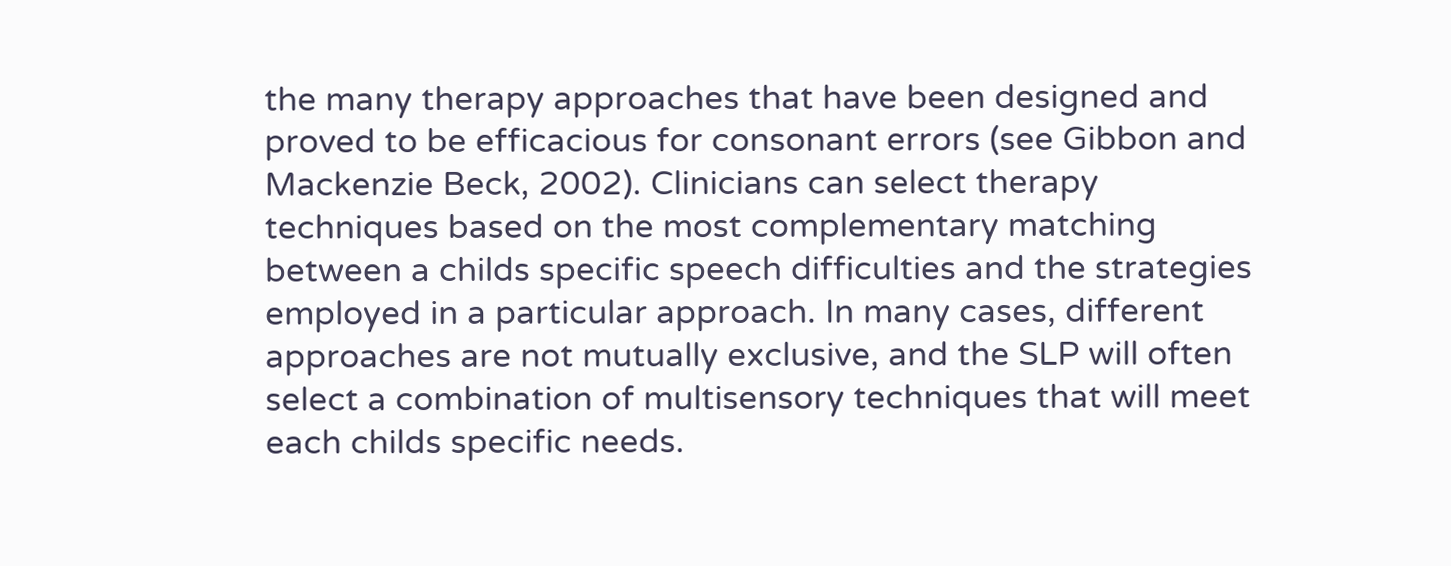the many therapy approaches that have been designed and proved to be efficacious for consonant errors (see Gibbon and Mackenzie Beck, 2002). Clinicians can select therapy techniques based on the most complementary matching between a childs specific speech difficulties and the strategies employed in a particular approach. In many cases, different approaches are not mutually exclusive, and the SLP will often select a combination of multisensory techniques that will meet each childs specific needs.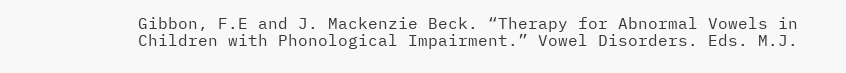Gibbon, F.E and J. Mackenzie Beck. “Therapy for Abnormal Vowels in Children with Phonological Impairment.” Vowel Disorders. Eds. M.J.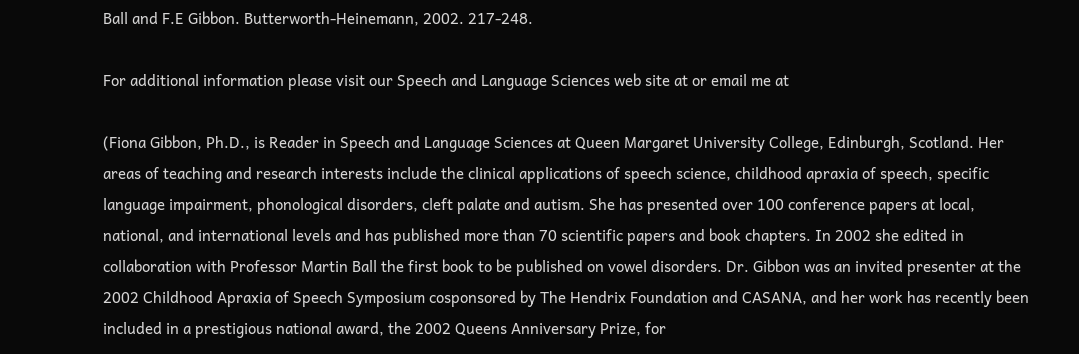Ball and F.E Gibbon. Butterworth-Heinemann, 2002. 217-248.

For additional information please visit our Speech and Language Sciences web site at or email me at

(Fiona Gibbon, Ph.D., is Reader in Speech and Language Sciences at Queen Margaret University College, Edinburgh, Scotland. Her areas of teaching and research interests include the clinical applications of speech science, childhood apraxia of speech, specific language impairment, phonological disorders, cleft palate and autism. She has presented over 100 conference papers at local, national, and international levels and has published more than 70 scientific papers and book chapters. In 2002 she edited in collaboration with Professor Martin Ball the first book to be published on vowel disorders. Dr. Gibbon was an invited presenter at the 2002 Childhood Apraxia of Speech Symposium cosponsored by The Hendrix Foundation and CASANA, and her work has recently been included in a prestigious national award, the 2002 Queens Anniversary Prize, for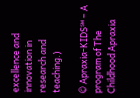excellence and innovation in research and teaching.)

© Apraxia-KIDS℠ – A program of The Childhood Apraxia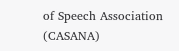of Speech Association (CASANA)